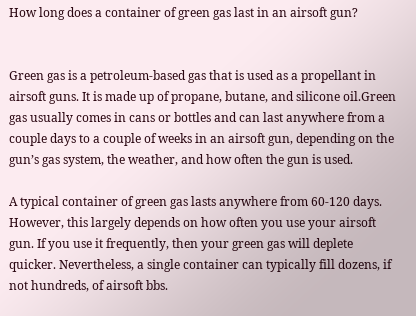How long does a container of green gas last in an airsoft gun?


Green gas is a petroleum-based gas that is used as a propellant in airsoft guns. It is made up of propane, butane, and silicone oil.Green gas usually comes in cans or bottles and can last anywhere from a couple days to a couple of weeks in an airsoft gun, depending on the gun’s gas system, the weather, and how often the gun is used.

A typical container of green gas lasts anywhere from 60-120 days. However, this largely depends on how often you use your airsoft gun. If you use it frequently, then your green gas will deplete quicker. Nevertheless, a single container can typically fill dozens, if not hundreds, of airsoft bbs.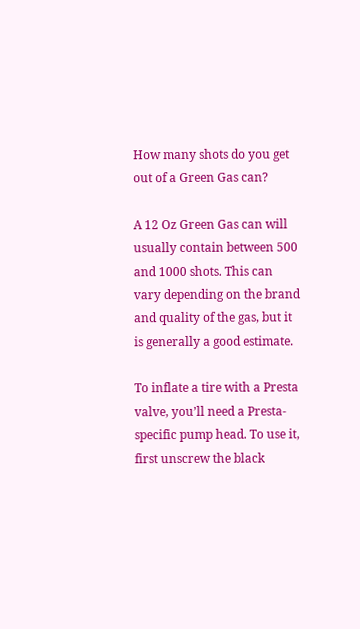How many shots do you get out of a Green Gas can?

A 12 Oz Green Gas can will usually contain between 500 and 1000 shots. This can vary depending on the brand and quality of the gas, but it is generally a good estimate.

To inflate a tire with a Presta valve, you’ll need a Presta-specific pump head. To use it, first unscrew the black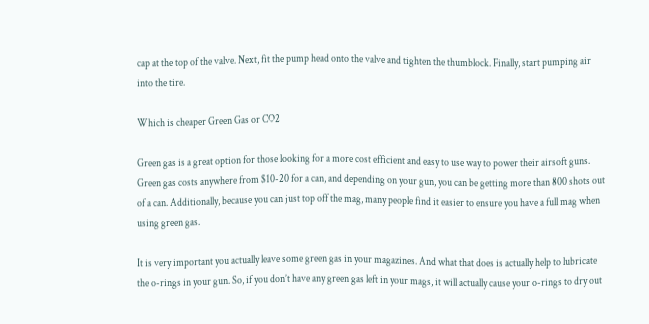cap at the top of the valve. Next, fit the pump head onto the valve and tighten the thumblock. Finally, start pumping air into the tire.

Which is cheaper Green Gas or CO2

Green gas is a great option for those looking for a more cost efficient and easy to use way to power their airsoft guns. Green gas costs anywhere from $10-20 for a can, and depending on your gun, you can be getting more than 800 shots out of a can. Additionally, because you can just top off the mag, many people find it easier to ensure you have a full mag when using green gas.

It is very important you actually leave some green gas in your magazines. And what that does is actually help to lubricate the o-rings in your gun. So, if you don’t have any green gas left in your mags, it will actually cause your o-rings to dry out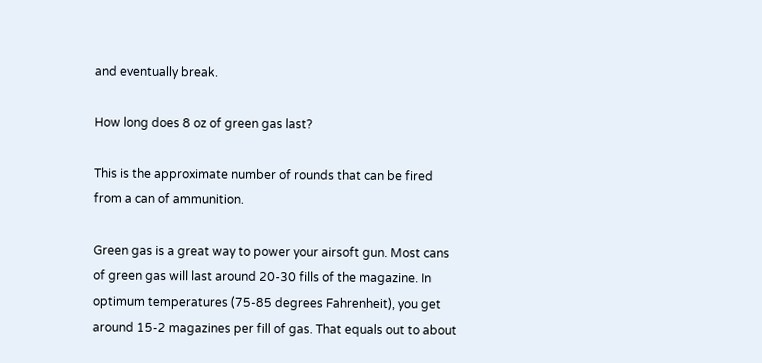and eventually break.

How long does 8 oz of green gas last?

This is the approximate number of rounds that can be fired from a can of ammunition.

Green gas is a great way to power your airsoft gun. Most cans of green gas will last around 20-30 fills of the magazine. In optimum temperatures (75-85 degrees Fahrenheit), you get around 15-2 magazines per fill of gas. That equals out to about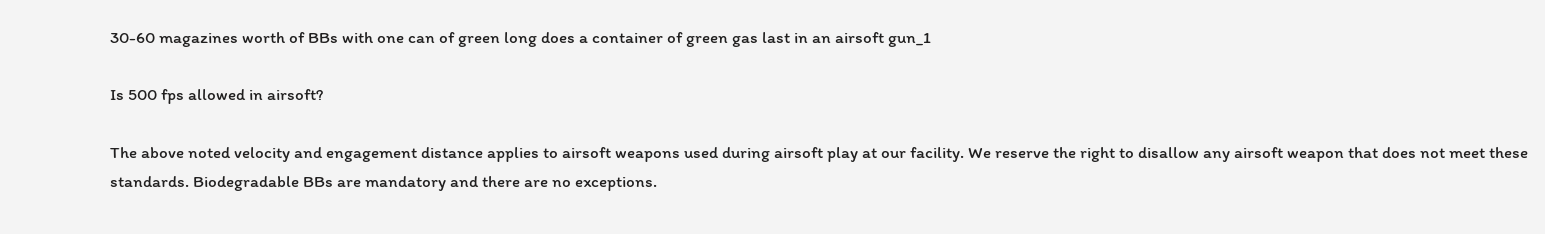30-60 magazines worth of BBs with one can of green long does a container of green gas last in an airsoft gun_1

Is 500 fps allowed in airsoft?

The above noted velocity and engagement distance applies to airsoft weapons used during airsoft play at our facility. We reserve the right to disallow any airsoft weapon that does not meet these standards. Biodegradable BBs are mandatory and there are no exceptions.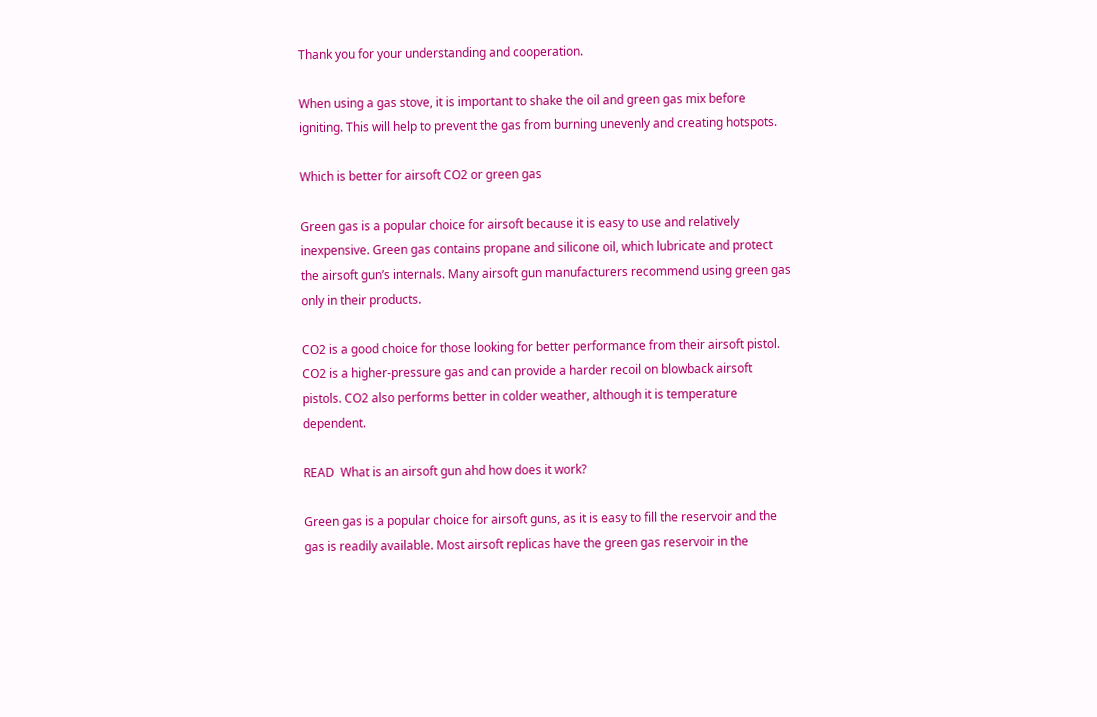Thank you for your understanding and cooperation.

When using a gas stove, it is important to shake the oil and green gas mix before igniting. This will help to prevent the gas from burning unevenly and creating hotspots.

Which is better for airsoft CO2 or green gas

Green gas is a popular choice for airsoft because it is easy to use and relatively inexpensive. Green gas contains propane and silicone oil, which lubricate and protect the airsoft gun’s internals. Many airsoft gun manufacturers recommend using green gas only in their products.

CO2 is a good choice for those looking for better performance from their airsoft pistol. CO2 is a higher-pressure gas and can provide a harder recoil on blowback airsoft pistols. CO2 also performs better in colder weather, although it is temperature dependent.

READ  What is an airsoft gun ahd how does it work?

Green gas is a popular choice for airsoft guns, as it is easy to fill the reservoir and the gas is readily available. Most airsoft replicas have the green gas reservoir in the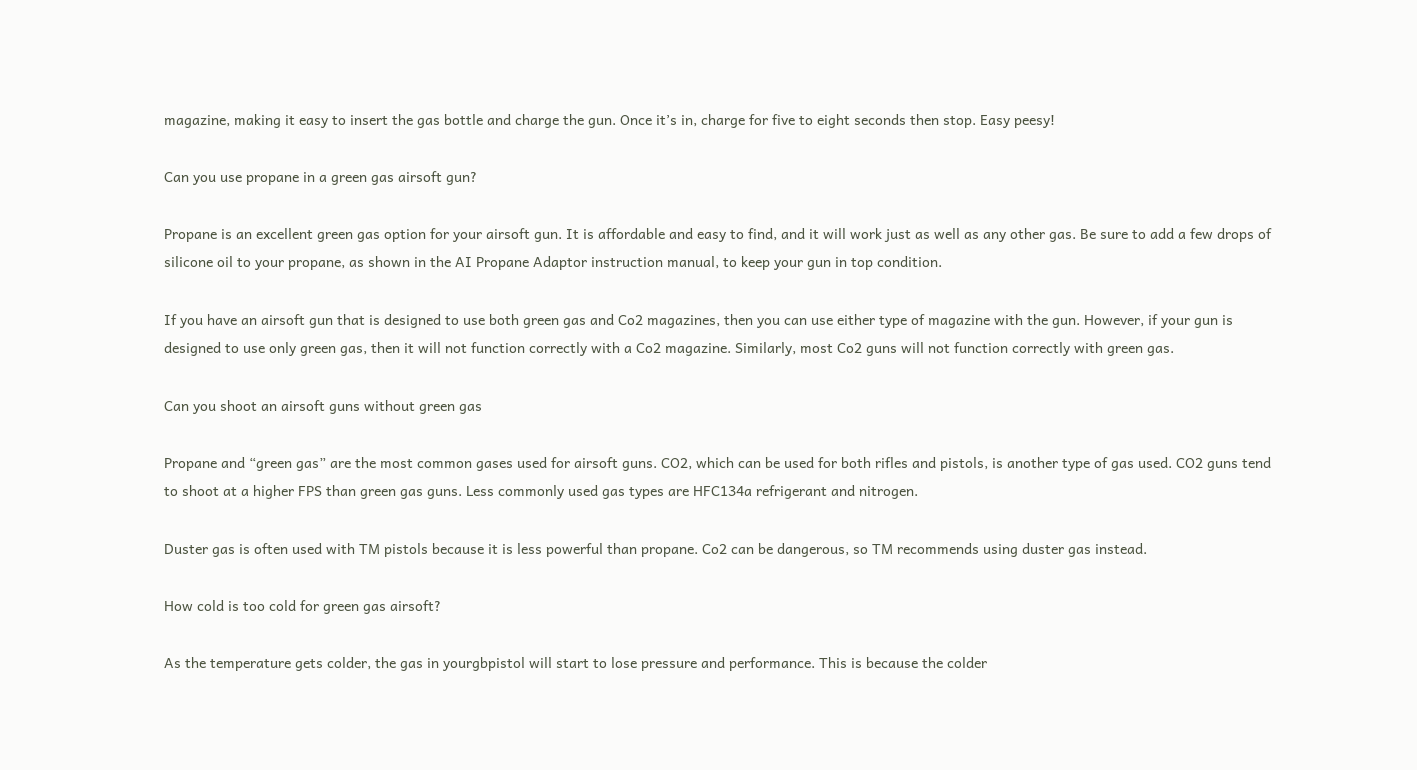magazine, making it easy to insert the gas bottle and charge the gun. Once it’s in, charge for five to eight seconds then stop. Easy peesy!

Can you use propane in a green gas airsoft gun?

Propane is an excellent green gas option for your airsoft gun. It is affordable and easy to find, and it will work just as well as any other gas. Be sure to add a few drops of silicone oil to your propane, as shown in the AI Propane Adaptor instruction manual, to keep your gun in top condition.

If you have an airsoft gun that is designed to use both green gas and Co2 magazines, then you can use either type of magazine with the gun. However, if your gun is designed to use only green gas, then it will not function correctly with a Co2 magazine. Similarly, most Co2 guns will not function correctly with green gas.

Can you shoot an airsoft guns without green gas

Propane and “green gas” are the most common gases used for airsoft guns. CO2, which can be used for both rifles and pistols, is another type of gas used. CO2 guns tend to shoot at a higher FPS than green gas guns. Less commonly used gas types are HFC134a refrigerant and nitrogen.

Duster gas is often used with TM pistols because it is less powerful than propane. Co2 can be dangerous, so TM recommends using duster gas instead.

How cold is too cold for green gas airsoft?

As the temperature gets colder, the gas in yourgbpistol will start to lose pressure and performance. This is because the colder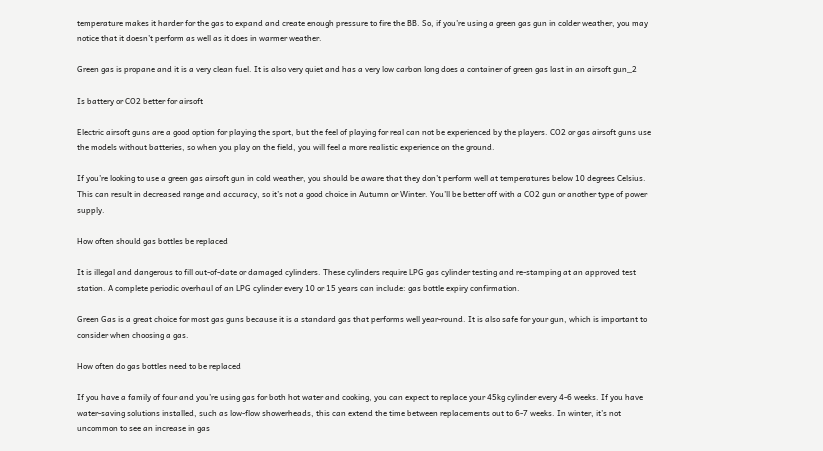temperature makes it harder for the gas to expand and create enough pressure to fire the BB. So, if you’re using a green gas gun in colder weather, you may notice that it doesn’t perform as well as it does in warmer weather.

Green gas is propane and it is a very clean fuel. It is also very quiet and has a very low carbon long does a container of green gas last in an airsoft gun_2

Is battery or CO2 better for airsoft

Electric airsoft guns are a good option for playing the sport, but the feel of playing for real can not be experienced by the players. CO2 or gas airsoft guns use the models without batteries, so when you play on the field, you will feel a more realistic experience on the ground.

If you’re looking to use a green gas airsoft gun in cold weather, you should be aware that they don’t perform well at temperatures below 10 degrees Celsius. This can result in decreased range and accuracy, so it’s not a good choice in Autumn or Winter. You’ll be better off with a CO2 gun or another type of power supply.

How often should gas bottles be replaced

It is illegal and dangerous to fill out-of-date or damaged cylinders. These cylinders require LPG gas cylinder testing and re-stamping at an approved test station. A complete periodic overhaul of an LPG cylinder every 10 or 15 years can include: gas bottle expiry confirmation.

Green Gas is a great choice for most gas guns because it is a standard gas that performs well year-round. It is also safe for your gun, which is important to consider when choosing a gas.

How often do gas bottles need to be replaced

If you have a family of four and you’re using gas for both hot water and cooking, you can expect to replace your 45kg cylinder every 4-6 weeks. If you have water-saving solutions installed, such as low-flow showerheads, this can extend the time between replacements out to 6-7 weeks. In winter, it’s not uncommon to see an increase in gas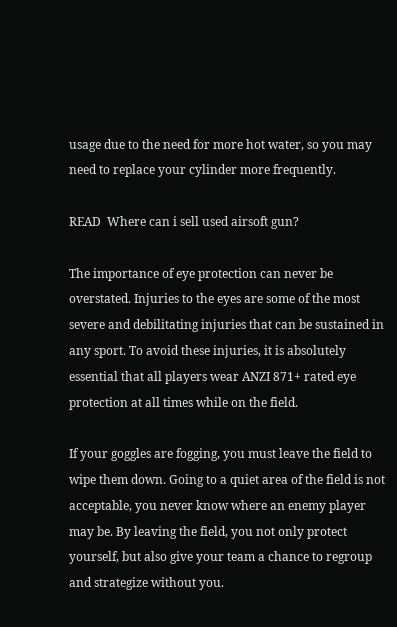usage due to the need for more hot water, so you may need to replace your cylinder more frequently.

READ  Where can i sell used airsoft gun?

The importance of eye protection can never be overstated. Injuries to the eyes are some of the most severe and debilitating injuries that can be sustained in any sport. To avoid these injuries, it is absolutely essential that all players wear ANZI 871+ rated eye protection at all times while on the field.

If your goggles are fogging, you must leave the field to wipe them down. Going to a quiet area of the field is not acceptable, you never know where an enemy player may be. By leaving the field, you not only protect yourself, but also give your team a chance to regroup and strategize without you.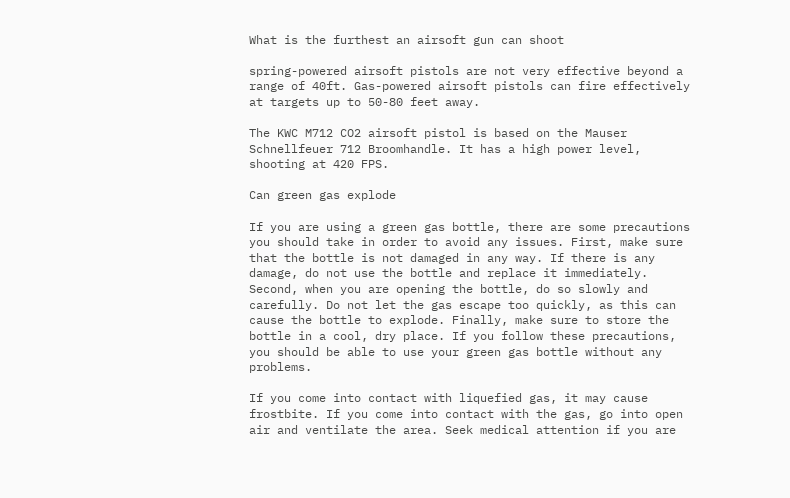What is the furthest an airsoft gun can shoot

spring-powered airsoft pistols are not very effective beyond a range of 40ft. Gas-powered airsoft pistols can fire effectively at targets up to 50-80 feet away.

The KWC M712 CO2 airsoft pistol is based on the Mauser Schnellfeuer 712 Broomhandle. It has a high power level, shooting at 420 FPS.

Can green gas explode

If you are using a green gas bottle, there are some precautions you should take in order to avoid any issues. First, make sure that the bottle is not damaged in any way. If there is any damage, do not use the bottle and replace it immediately. Second, when you are opening the bottle, do so slowly and carefully. Do not let the gas escape too quickly, as this can cause the bottle to explode. Finally, make sure to store the bottle in a cool, dry place. If you follow these precautions, you should be able to use your green gas bottle without any problems.

If you come into contact with liquefied gas, it may cause frostbite. If you come into contact with the gas, go into open air and ventilate the area. Seek medical attention if you are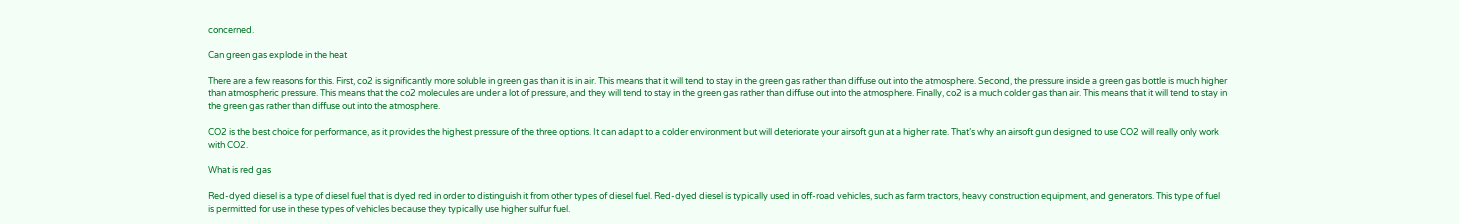concerned.

Can green gas explode in the heat

There are a few reasons for this. First, co2 is significantly more soluble in green gas than it is in air. This means that it will tend to stay in the green gas rather than diffuse out into the atmosphere. Second, the pressure inside a green gas bottle is much higher than atmospheric pressure. This means that the co2 molecules are under a lot of pressure, and they will tend to stay in the green gas rather than diffuse out into the atmosphere. Finally, co2 is a much colder gas than air. This means that it will tend to stay in the green gas rather than diffuse out into the atmosphere.

CO2 is the best choice for performance, as it provides the highest pressure of the three options. It can adapt to a colder environment but will deteriorate your airsoft gun at a higher rate. That’s why an airsoft gun designed to use CO2 will really only work with CO2.

What is red gas

Red-dyed diesel is a type of diesel fuel that is dyed red in order to distinguish it from other types of diesel fuel. Red-dyed diesel is typically used in off-road vehicles, such as farm tractors, heavy construction equipment, and generators. This type of fuel is permitted for use in these types of vehicles because they typically use higher sulfur fuel.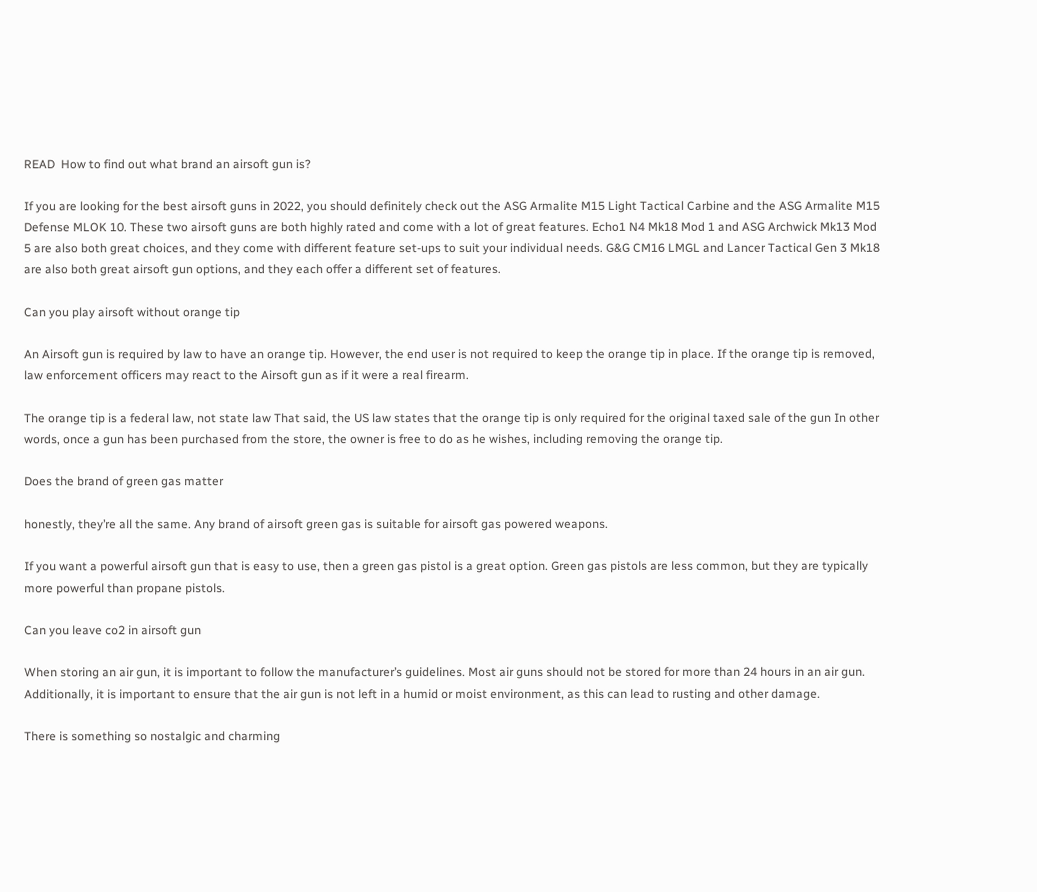READ  How to find out what brand an airsoft gun is?

If you are looking for the best airsoft guns in 2022, you should definitely check out the ASG Armalite M15 Light Tactical Carbine and the ASG Armalite M15 Defense MLOK 10. These two airsoft guns are both highly rated and come with a lot of great features. Echo1 N4 Mk18 Mod 1 and ASG Archwick Mk13 Mod 5 are also both great choices, and they come with different feature set-ups to suit your individual needs. G&G CM16 LMGL and Lancer Tactical Gen 3 Mk18 are also both great airsoft gun options, and they each offer a different set of features.

Can you play airsoft without orange tip

An Airsoft gun is required by law to have an orange tip. However, the end user is not required to keep the orange tip in place. If the orange tip is removed, law enforcement officers may react to the Airsoft gun as if it were a real firearm.

The orange tip is a federal law, not state law That said, the US law states that the orange tip is only required for the original taxed sale of the gun In other words, once a gun has been purchased from the store, the owner is free to do as he wishes, including removing the orange tip.

Does the brand of green gas matter

honestly, they’re all the same. Any brand of airsoft green gas is suitable for airsoft gas powered weapons.

If you want a powerful airsoft gun that is easy to use, then a green gas pistol is a great option. Green gas pistols are less common, but they are typically more powerful than propane pistols.

Can you leave co2 in airsoft gun

When storing an air gun, it is important to follow the manufacturer’s guidelines. Most air guns should not be stored for more than 24 hours in an air gun. Additionally, it is important to ensure that the air gun is not left in a humid or moist environment, as this can lead to rusting and other damage.

There is something so nostalgic and charming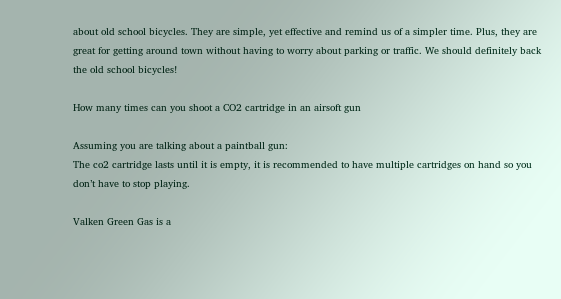about old school bicycles. They are simple, yet effective and remind us of a simpler time. Plus, they are great for getting around town without having to worry about parking or traffic. We should definitely back the old school bicycles!

How many times can you shoot a CO2 cartridge in an airsoft gun

Assuming you are talking about a paintball gun:
The co2 cartridge lasts until it is empty, it is recommended to have multiple cartridges on hand so you don’t have to stop playing.

Valken Green Gas is a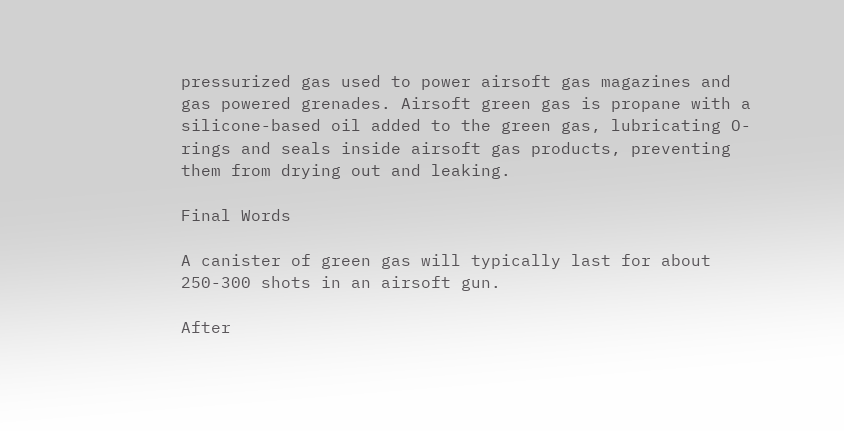pressurized gas used to power airsoft gas magazines and gas powered grenades. Airsoft green gas is propane with a silicone-based oil added to the green gas, lubricating O-rings and seals inside airsoft gas products, preventing them from drying out and leaking.

Final Words

A canister of green gas will typically last for about 250-300 shots in an airsoft gun.

After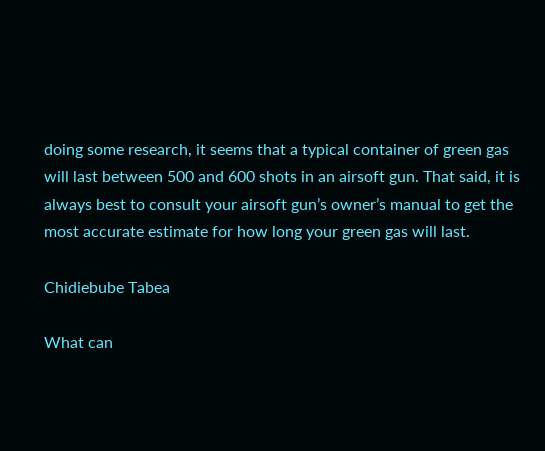doing some research, it seems that a typical container of green gas will last between 500 and 600 shots in an airsoft gun. That said, it is always best to consult your airsoft gun’s owner’s manual to get the most accurate estimate for how long your green gas will last.

Chidiebube Tabea

What can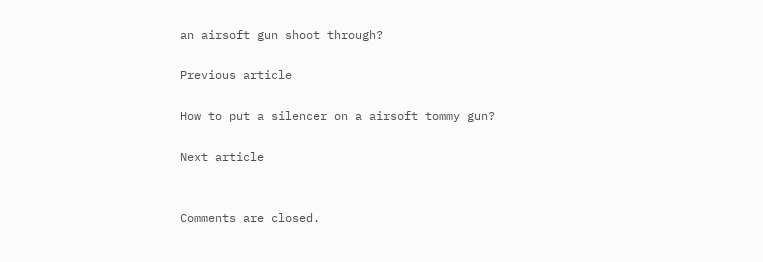an airsoft gun shoot through?

Previous article

How to put a silencer on a airsoft tommy gun?

Next article


Comments are closed.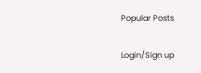Popular Posts

Login/Sign up